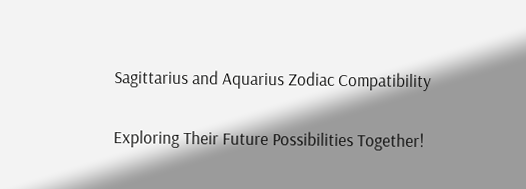Sagittarius and Aquarius Zodiac Compatibility

Exploring Their Future Possibilities Together!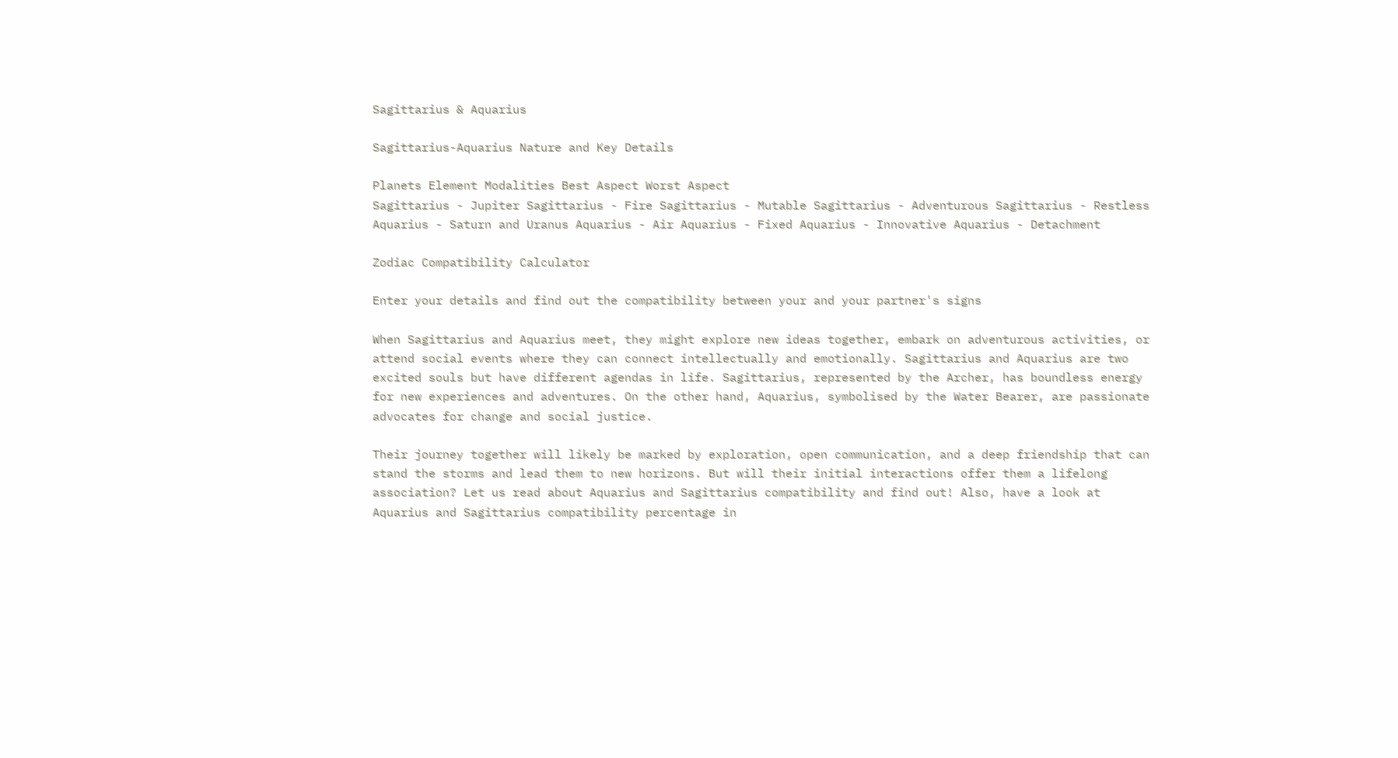Sagittarius & Aquarius

Sagittarius-Aquarius Nature and Key Details

Planets Element Modalities Best Aspect Worst Aspect
Sagittarius - Jupiter Sagittarius - Fire Sagittarius - Mutable Sagittarius - Adventurous Sagittarius - Restless
Aquarius - Saturn and Uranus Aquarius - Air Aquarius - Fixed Aquarius - Innovative Aquarius - Detachment

Zodiac Compatibility Calculator

Enter your details and find out the compatibility between your and your partner's signs

When Sagittarius and Aquarius meet, they might explore new ideas together, embark on adventurous activities, or attend social events where they can connect intellectually and emotionally. Sagittarius and Aquarius are two excited souls but have different agendas in life. Sagittarius, represented by the Archer, has boundless energy for new experiences and adventures. On the other hand, Aquarius, symbolised by the Water Bearer, are passionate advocates for change and social justice.

Their journey together will likely be marked by exploration, open communication, and a deep friendship that can stand the storms and lead them to new horizons. But will their initial interactions offer them a lifelong association? Let us read about Aquarius and Sagittarius compatibility and find out! Also, have a look at Aquarius and Sagittarius compatibility percentage in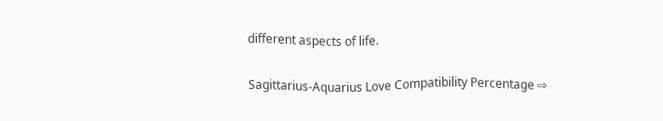different aspects of life.

Sagittarius-Aquarius Love Compatibility Percentage ⇨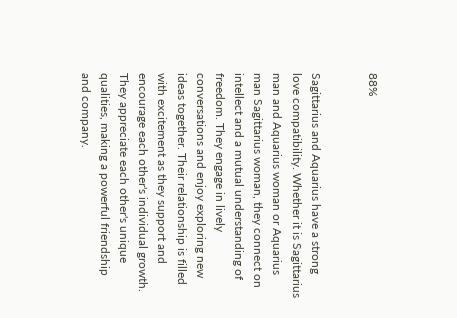88%


Sagittarius and Aquarius have a strong love compatibility. Whether it is Sagittarius man and Aquarius woman or Aquarius man Sagittarius woman, they connect on intellect and a mutual understanding of freedom. They engage in lively conversations and enjoy exploring new ideas together. Their relationship is filled with excitement as they support and encourage each other's individual growth. They appreciate each other's unique qualities, making a powerful friendship and company.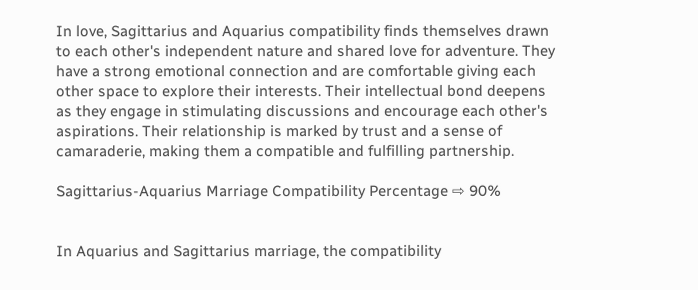In love, Sagittarius and Aquarius compatibility finds themselves drawn to each other's independent nature and shared love for adventure. They have a strong emotional connection and are comfortable giving each other space to explore their interests. Their intellectual bond deepens as they engage in stimulating discussions and encourage each other's aspirations. Their relationship is marked by trust and a sense of camaraderie, making them a compatible and fulfilling partnership.

Sagittarius-Aquarius Marriage Compatibility Percentage ⇨ 90%


In Aquarius and Sagittarius marriage, the compatibility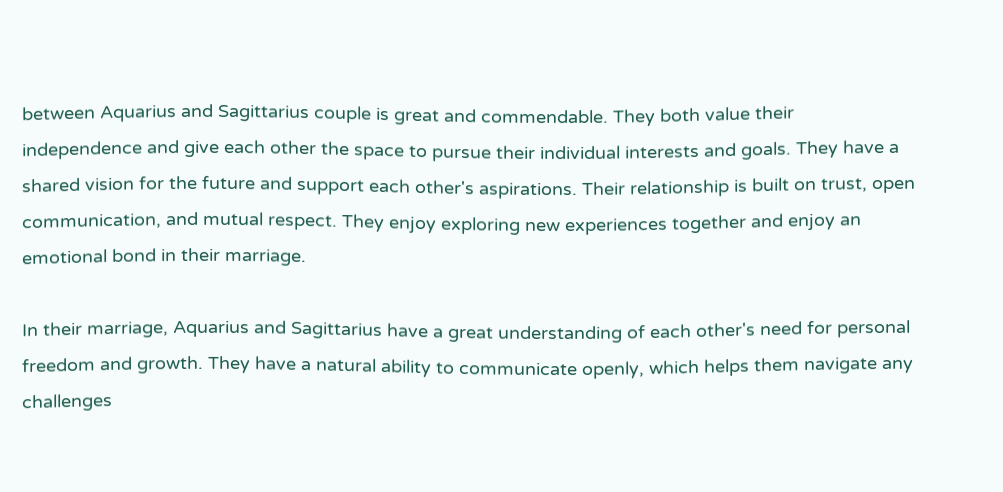between Aquarius and Sagittarius couple is great and commendable. They both value their independence and give each other the space to pursue their individual interests and goals. They have a shared vision for the future and support each other's aspirations. Their relationship is built on trust, open communication, and mutual respect. They enjoy exploring new experiences together and enjoy an emotional bond in their marriage.

In their marriage, Aquarius and Sagittarius have a great understanding of each other's need for personal freedom and growth. They have a natural ability to communicate openly, which helps them navigate any challenges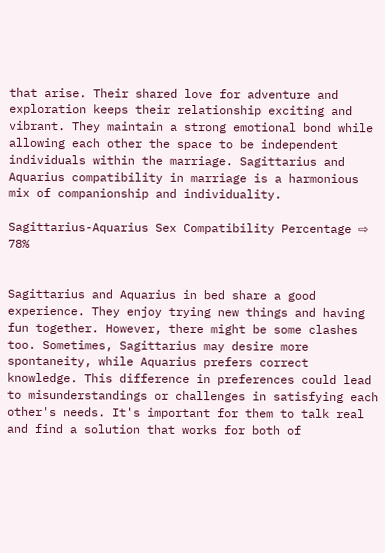that arise. Their shared love for adventure and exploration keeps their relationship exciting and vibrant. They maintain a strong emotional bond while allowing each other the space to be independent individuals within the marriage. Sagittarius and Aquarius compatibility in marriage is a harmonious mix of companionship and individuality.

Sagittarius-Aquarius Sex Compatibility Percentage ⇨ 78%


Sagittarius and Aquarius in bed share a good experience. They enjoy trying new things and having fun together. However, there might be some clashes too. Sometimes, Sagittarius may desire more spontaneity, while Aquarius prefers correct knowledge. This difference in preferences could lead to misunderstandings or challenges in satisfying each other's needs. It's important for them to talk real and find a solution that works for both of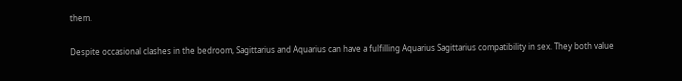them.

Despite occasional clashes in the bedroom, Sagittarius and Aquarius can have a fulfilling Aquarius Sagittarius compatibility in sex. They both value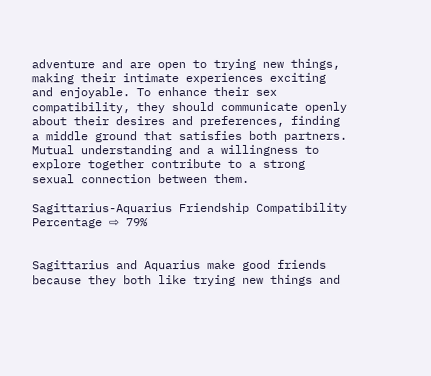adventure and are open to trying new things, making their intimate experiences exciting and enjoyable. To enhance their sex compatibility, they should communicate openly about their desires and preferences, finding a middle ground that satisfies both partners. Mutual understanding and a willingness to explore together contribute to a strong sexual connection between them.

Sagittarius-Aquarius Friendship Compatibility Percentage ⇨ 79%


Sagittarius and Aquarius make good friends because they both like trying new things and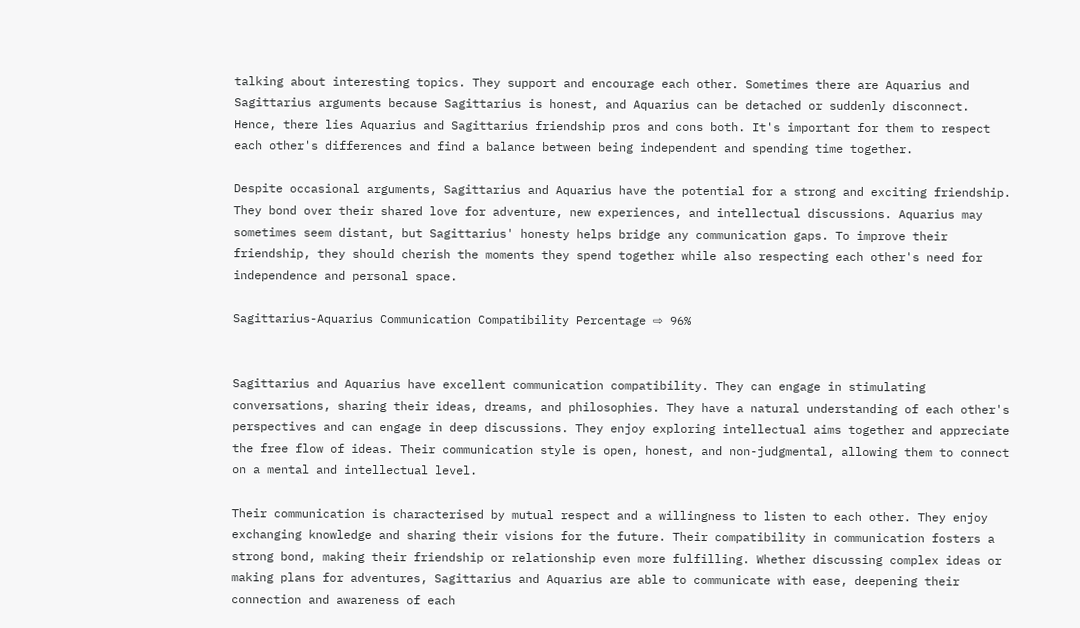talking about interesting topics. They support and encourage each other. Sometimes there are Aquarius and Sagittarius arguments because Sagittarius is honest, and Aquarius can be detached or suddenly disconnect. Hence, there lies Aquarius and Sagittarius friendship pros and cons both. It's important for them to respect each other's differences and find a balance between being independent and spending time together.

Despite occasional arguments, Sagittarius and Aquarius have the potential for a strong and exciting friendship. They bond over their shared love for adventure, new experiences, and intellectual discussions. Aquarius may sometimes seem distant, but Sagittarius' honesty helps bridge any communication gaps. To improve their friendship, they should cherish the moments they spend together while also respecting each other's need for independence and personal space.

Sagittarius-Aquarius Communication Compatibility Percentage ⇨ 96%


Sagittarius and Aquarius have excellent communication compatibility. They can engage in stimulating conversations, sharing their ideas, dreams, and philosophies. They have a natural understanding of each other's perspectives and can engage in deep discussions. They enjoy exploring intellectual aims together and appreciate the free flow of ideas. Their communication style is open, honest, and non-judgmental, allowing them to connect on a mental and intellectual level.

Their communication is characterised by mutual respect and a willingness to listen to each other. They enjoy exchanging knowledge and sharing their visions for the future. Their compatibility in communication fosters a strong bond, making their friendship or relationship even more fulfilling. Whether discussing complex ideas or making plans for adventures, Sagittarius and Aquarius are able to communicate with ease, deepening their connection and awareness of each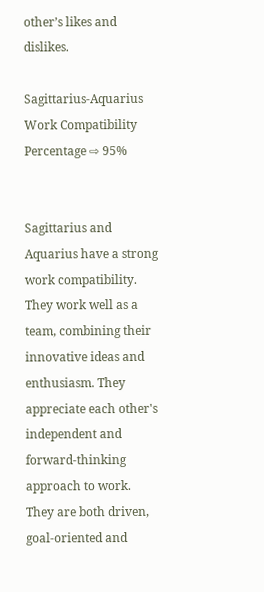other’s likes and dislikes.

Sagittarius-Aquarius Work Compatibility Percentage ⇨ 95%


Sagittarius and Aquarius have a strong work compatibility. They work well as a team, combining their innovative ideas and enthusiasm. They appreciate each other's independent and forward-thinking approach to work. They are both driven, goal-oriented and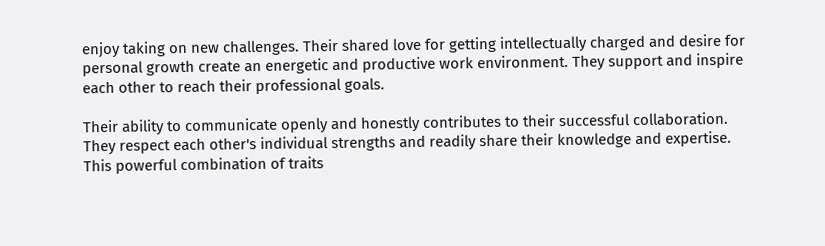enjoy taking on new challenges. Their shared love for getting intellectually charged and desire for personal growth create an energetic and productive work environment. They support and inspire each other to reach their professional goals.

Their ability to communicate openly and honestly contributes to their successful collaboration. They respect each other's individual strengths and readily share their knowledge and expertise. This powerful combination of traits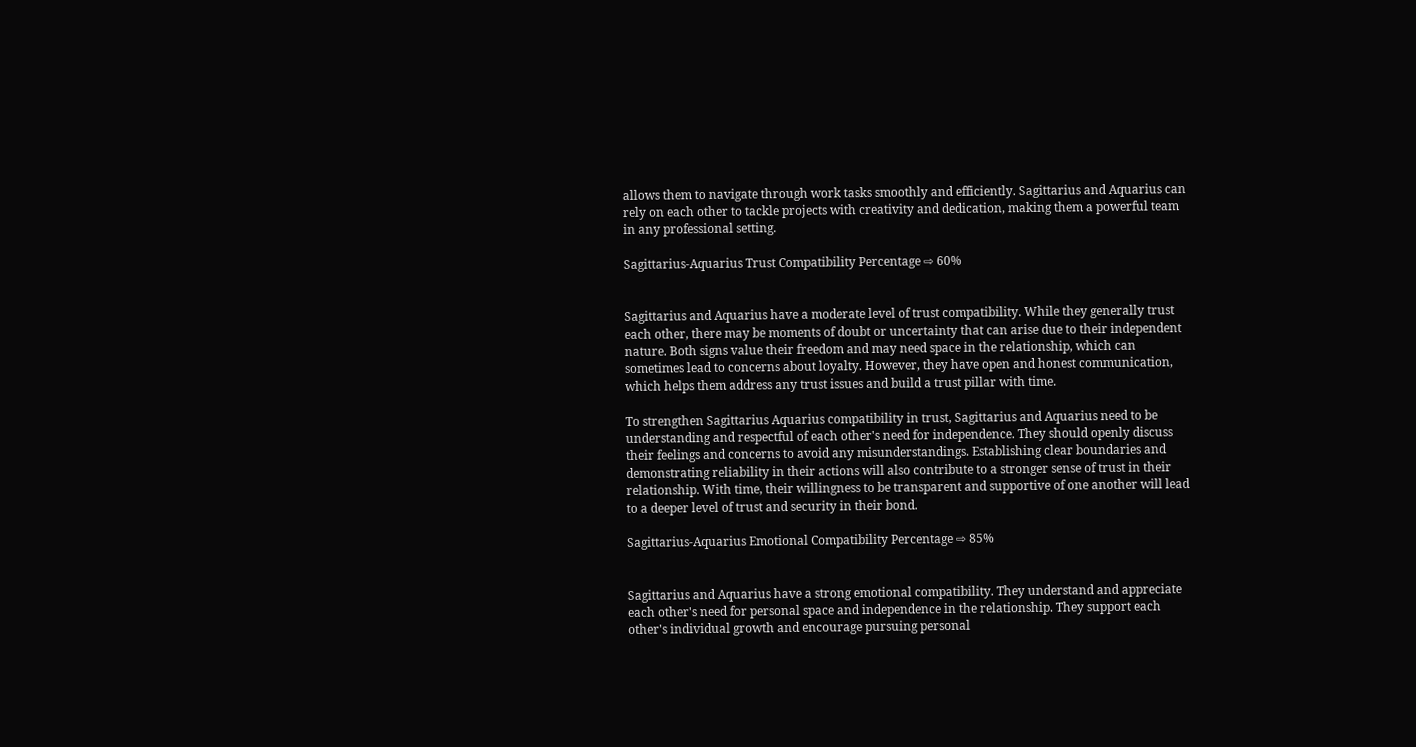allows them to navigate through work tasks smoothly and efficiently. Sagittarius and Aquarius can rely on each other to tackle projects with creativity and dedication, making them a powerful team in any professional setting.

Sagittarius-Aquarius Trust Compatibility Percentage ⇨ 60%


Sagittarius and Aquarius have a moderate level of trust compatibility. While they generally trust each other, there may be moments of doubt or uncertainty that can arise due to their independent nature. Both signs value their freedom and may need space in the relationship, which can sometimes lead to concerns about loyalty. However, they have open and honest communication, which helps them address any trust issues and build a trust pillar with time.

To strengthen Sagittarius Aquarius compatibility in trust, Sagittarius and Aquarius need to be understanding and respectful of each other's need for independence. They should openly discuss their feelings and concerns to avoid any misunderstandings. Establishing clear boundaries and demonstrating reliability in their actions will also contribute to a stronger sense of trust in their relationship. With time, their willingness to be transparent and supportive of one another will lead to a deeper level of trust and security in their bond.

Sagittarius-Aquarius Emotional Compatibility Percentage ⇨ 85%


Sagittarius and Aquarius have a strong emotional compatibility. They understand and appreciate each other's need for personal space and independence in the relationship. They support each other's individual growth and encourage pursuing personal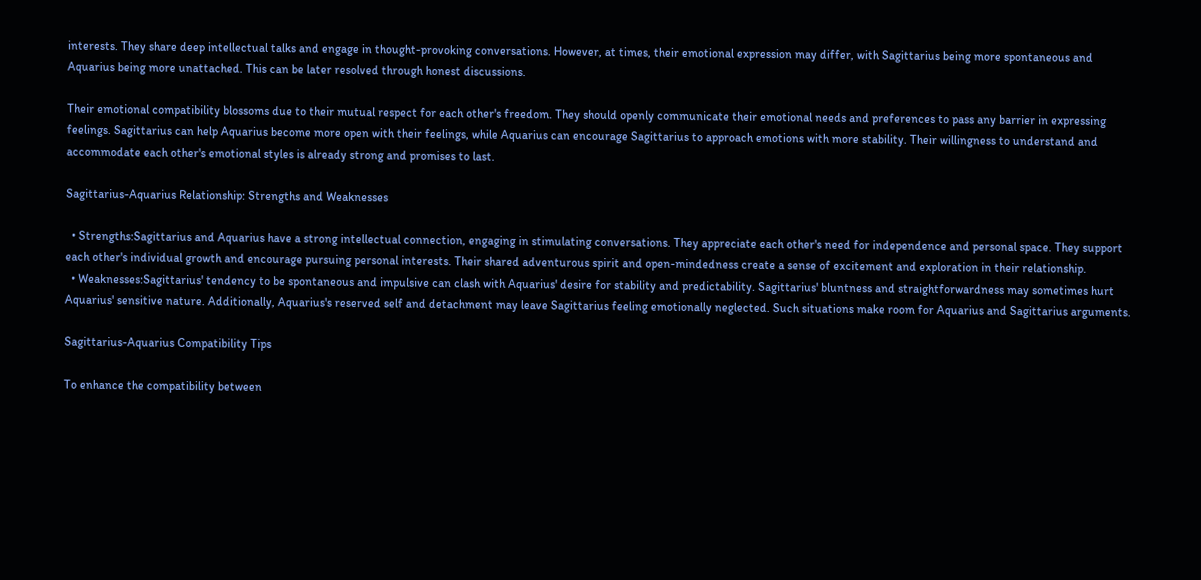interests. They share deep intellectual talks and engage in thought-provoking conversations. However, at times, their emotional expression may differ, with Sagittarius being more spontaneous and Aquarius being more unattached. This can be later resolved through honest discussions.

Their emotional compatibility blossoms due to their mutual respect for each other's freedom. They should openly communicate their emotional needs and preferences to pass any barrier in expressing feelings. Sagittarius can help Aquarius become more open with their feelings, while Aquarius can encourage Sagittarius to approach emotions with more stability. Their willingness to understand and accommodate each other's emotional styles is already strong and promises to last.

Sagittarius-Aquarius Relationship: Strengths and Weaknesses

  • Strengths:Sagittarius and Aquarius have a strong intellectual connection, engaging in stimulating conversations. They appreciate each other's need for independence and personal space. They support each other's individual growth and encourage pursuing personal interests. Their shared adventurous spirit and open-mindedness create a sense of excitement and exploration in their relationship.
  • Weaknesses:Sagittarius' tendency to be spontaneous and impulsive can clash with Aquarius' desire for stability and predictability. Sagittarius' bluntness and straightforwardness may sometimes hurt Aquarius' sensitive nature. Additionally, Aquarius's reserved self and detachment may leave Sagittarius feeling emotionally neglected. Such situations make room for Aquarius and Sagittarius arguments.

Sagittarius-Aquarius Compatibility Tips

To enhance the compatibility between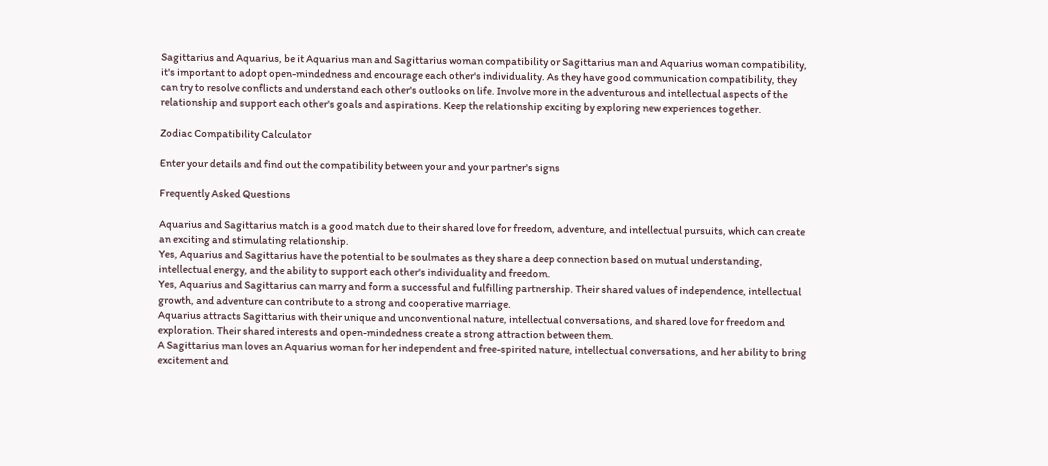Sagittarius and Aquarius, be it Aquarius man and Sagittarius woman compatibility or Sagittarius man and Aquarius woman compatibility, it's important to adopt open-mindedness and encourage each other's individuality. As they have good communication compatibility, they can try to resolve conflicts and understand each other's outlooks on life. Involve more in the adventurous and intellectual aspects of the relationship and support each other's goals and aspirations. Keep the relationship exciting by exploring new experiences together.

Zodiac Compatibility Calculator

Enter your details and find out the compatibility between your and your partner's signs

Frequently Asked Questions

Aquarius and Sagittarius match is a good match due to their shared love for freedom, adventure, and intellectual pursuits, which can create an exciting and stimulating relationship.
Yes, Aquarius and Sagittarius have the potential to be soulmates as they share a deep connection based on mutual understanding, intellectual energy, and the ability to support each other's individuality and freedom.
Yes, Aquarius and Sagittarius can marry and form a successful and fulfilling partnership. Their shared values of independence, intellectual growth, and adventure can contribute to a strong and cooperative marriage.
Aquarius attracts Sagittarius with their unique and unconventional nature, intellectual conversations, and shared love for freedom and exploration. Their shared interests and open-mindedness create a strong attraction between them.
A Sagittarius man loves an Aquarius woman for her independent and free-spirited nature, intellectual conversations, and her ability to bring excitement and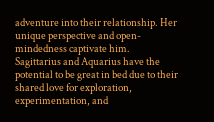adventure into their relationship. Her unique perspective and open-mindedness captivate him.
Sagittarius and Aquarius have the potential to be great in bed due to their shared love for exploration, experimentation, and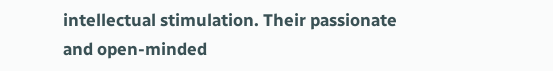intellectual stimulation. Their passionate and open-minded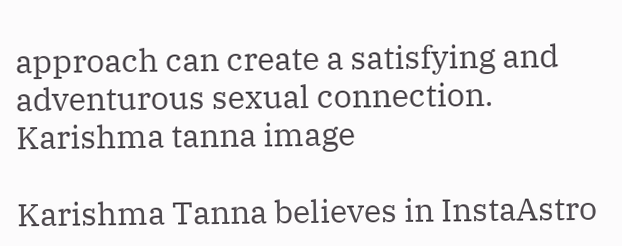approach can create a satisfying and adventurous sexual connection.
Karishma tanna image

Karishma Tanna believes in InstaAstro